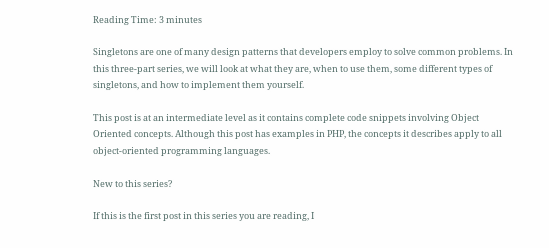Reading Time: 3 minutes

Singletons are one of many design patterns that developers employ to solve common problems. In this three-part series, we will look at what they are, when to use them, some different types of singletons, and how to implement them yourself.

This post is at an intermediate level as it contains complete code snippets involving Object Oriented concepts. Although this post has examples in PHP, the concepts it describes apply to all object-oriented programming languages.

New to this series?

If this is the first post in this series you are reading, I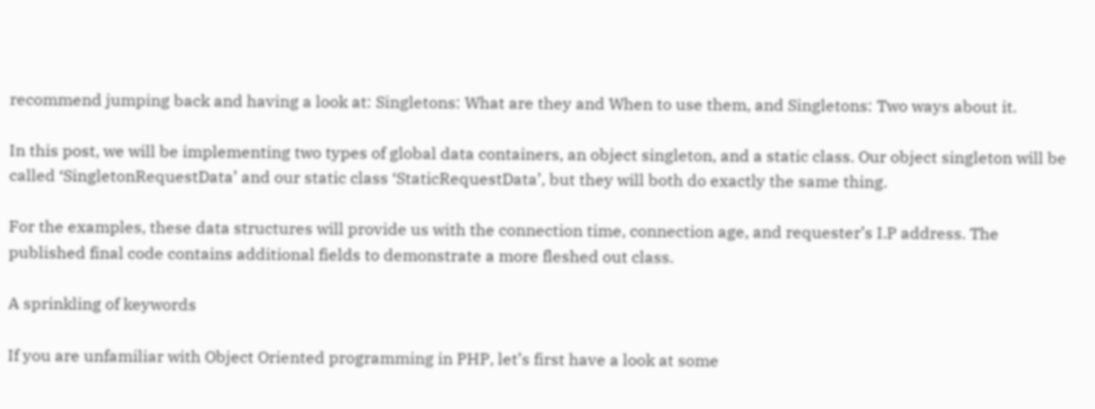recommend jumping back and having a look at: Singletons: What are they and When to use them, and Singletons: Two ways about it.

In this post, we will be implementing two types of global data containers, an object singleton, and a static class. Our object singleton will be called ‘SingletonRequestData’ and our static class ‘StaticRequestData’, but they will both do exactly the same thing.

For the examples, these data structures will provide us with the connection time, connection age, and requester’s I.P address. The published final code contains additional fields to demonstrate a more fleshed out class.

A sprinkling of keywords

If you are unfamiliar with Object Oriented programming in PHP, let’s first have a look at some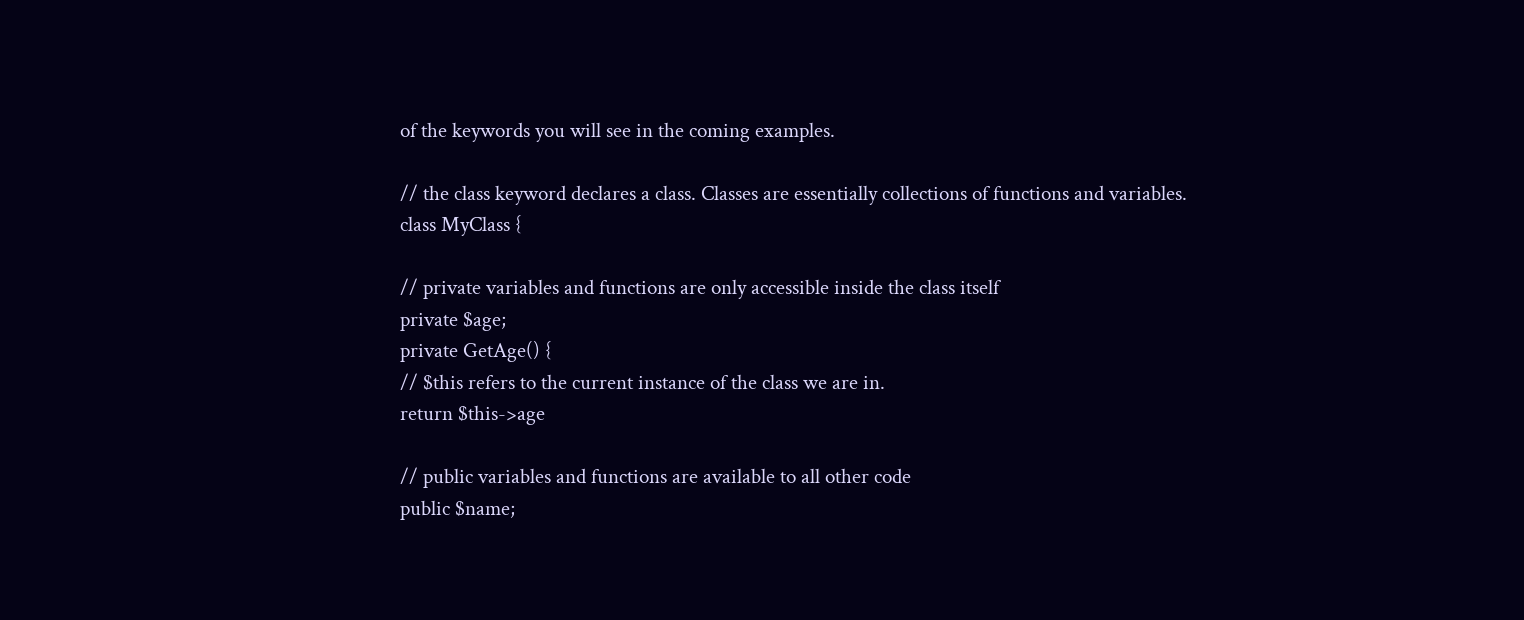of the keywords you will see in the coming examples.

// the class keyword declares a class. Classes are essentially collections of functions and variables.
class MyClass {

// private variables and functions are only accessible inside the class itself
private $age;
private GetAge() {
// $this refers to the current instance of the class we are in.
return $this->age

// public variables and functions are available to all other code
public $name;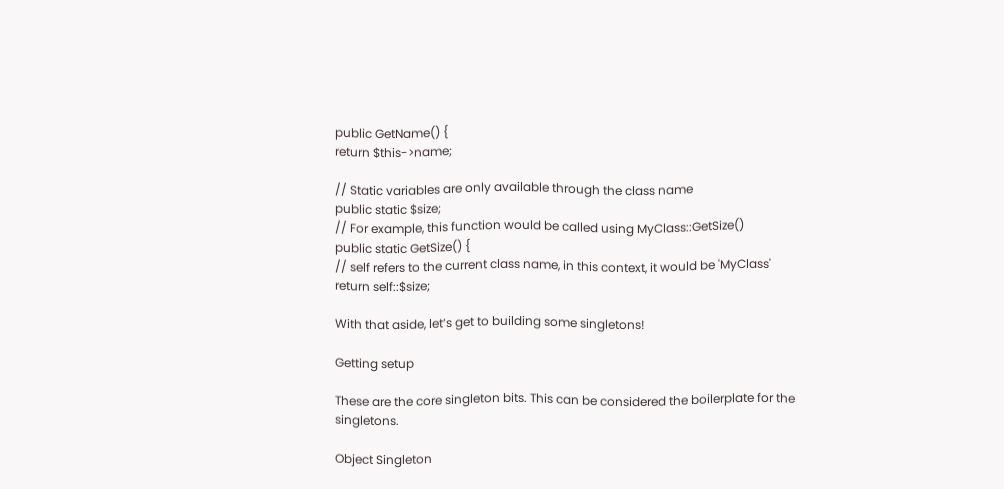public GetName() {
return $this->name;

// Static variables are only available through the class name
public static $size;
// For example, this function would be called using MyClass::GetSize()
public static GetSize() {
// self refers to the current class name, in this context, it would be 'MyClass'
return self::$size;

With that aside, let’s get to building some singletons!

Getting setup

These are the core singleton bits. This can be considered the boilerplate for the singletons.

Object Singleton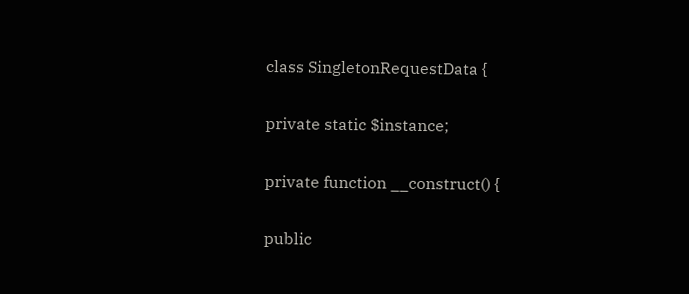class SingletonRequestData {

private static $instance;

private function __construct() {

public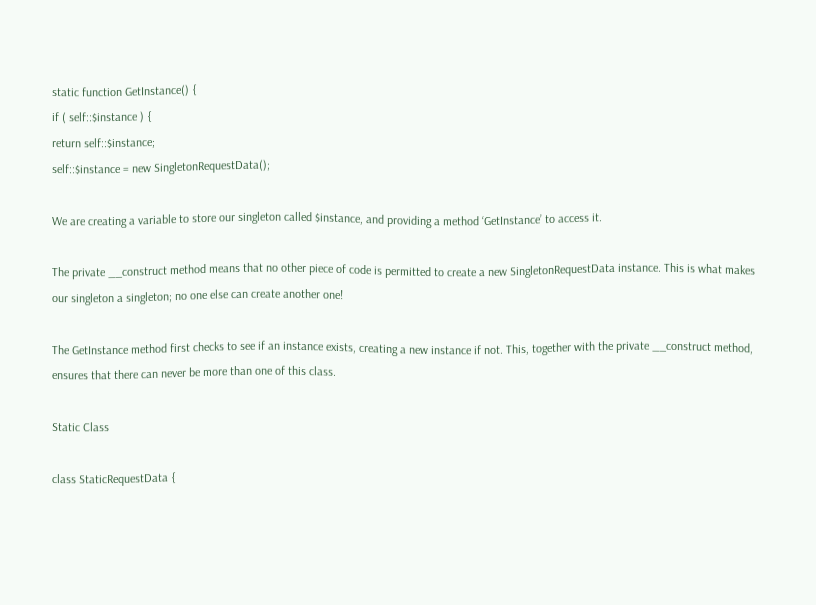static function GetInstance() {
if ( self::$instance ) {
return self::$instance;
self::$instance = new SingletonRequestData();

We are creating a variable to store our singleton called $instance, and providing a method ‘GetInstance’ to access it.

The private __construct method means that no other piece of code is permitted to create a new SingletonRequestData instance. This is what makes our singleton a singleton; no one else can create another one!

The GetInstance method first checks to see if an instance exists, creating a new instance if not. This, together with the private __construct method, ensures that there can never be more than one of this class.

Static Class

class StaticRequestData {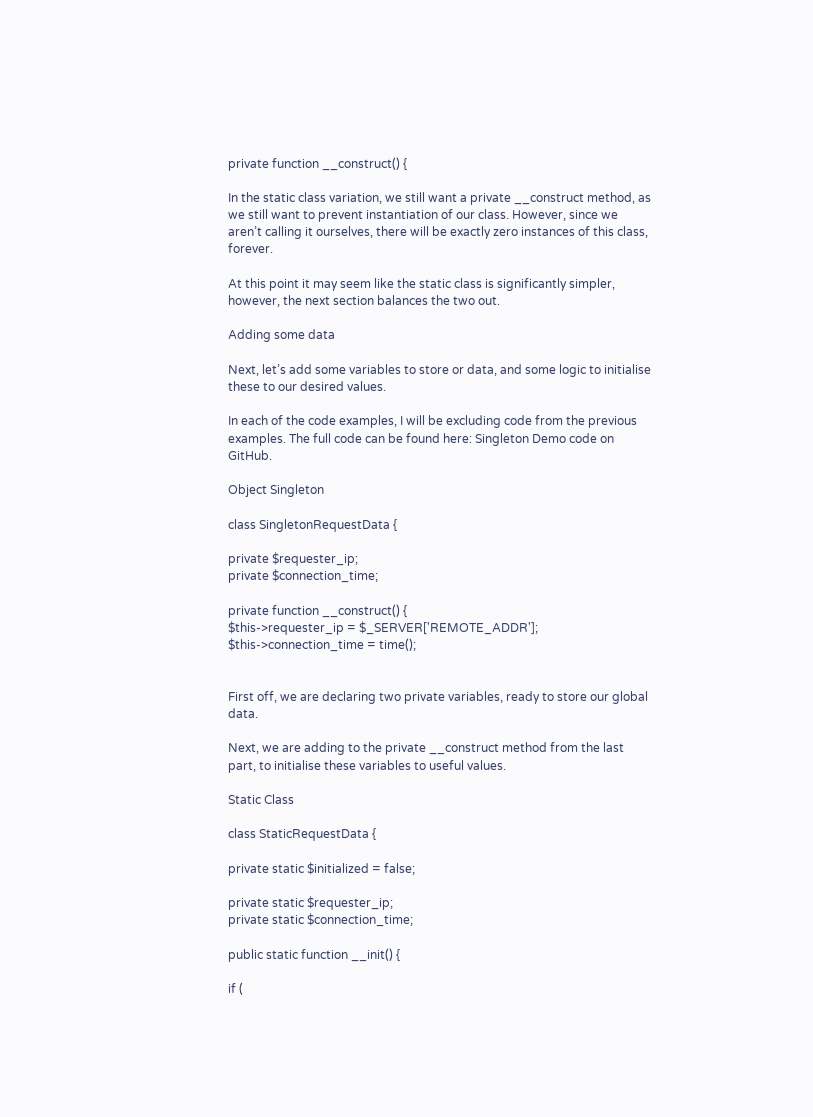private function __construct() {

In the static class variation, we still want a private __construct method, as we still want to prevent instantiation of our class. However, since we aren’t calling it ourselves, there will be exactly zero instances of this class, forever.

At this point it may seem like the static class is significantly simpler, however, the next section balances the two out.

Adding some data

Next, let’s add some variables to store or data, and some logic to initialise these to our desired values.

In each of the code examples, I will be excluding code from the previous examples. The full code can be found here: Singleton Demo code on GitHub.

Object Singleton

class SingletonRequestData {

private $requester_ip;
private $connection_time;

private function __construct() {
$this->requester_ip = $_SERVER['REMOTE_ADDR'];
$this->connection_time = time();


First off, we are declaring two private variables, ready to store our global data.

Next, we are adding to the private __construct method from the last part, to initialise these variables to useful values.

Static Class

class StaticRequestData {

private static $initialized = false;

private static $requester_ip;
private static $connection_time;

public static function __init() {

if (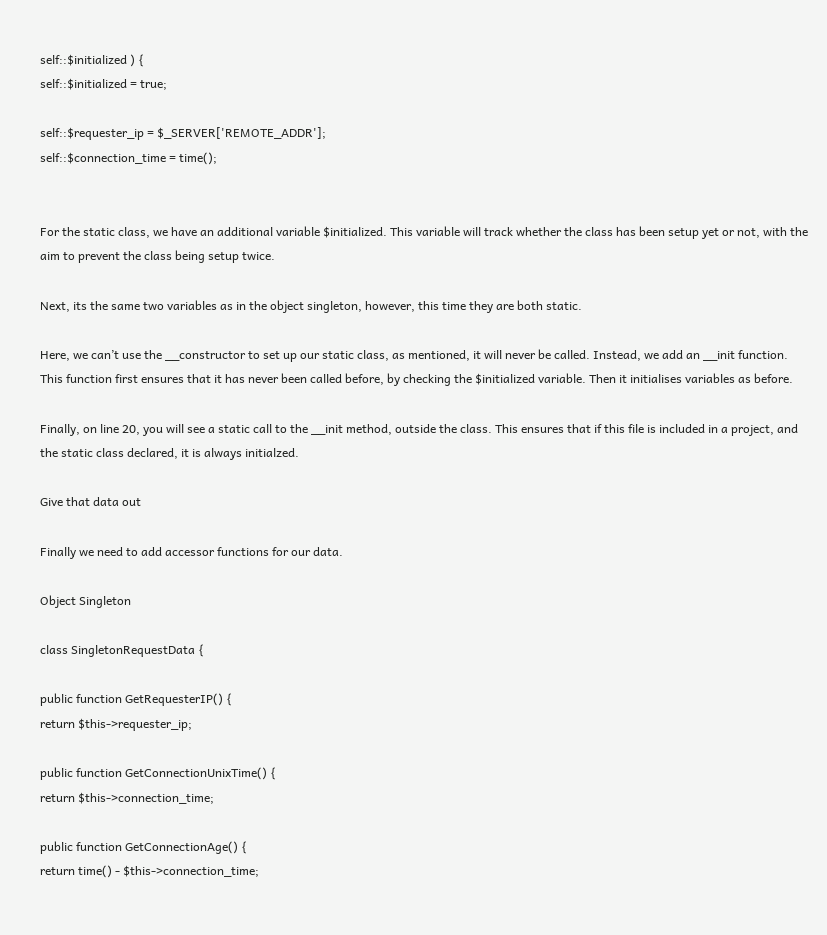self::$initialized ) {
self::$initialized = true;

self::$requester_ip = $_SERVER['REMOTE_ADDR'];
self::$connection_time = time();


For the static class, we have an additional variable $initialized. This variable will track whether the class has been setup yet or not, with the aim to prevent the class being setup twice.

Next, its the same two variables as in the object singleton, however, this time they are both static.

Here, we can’t use the __constructor to set up our static class, as mentioned, it will never be called. Instead, we add an __init function. This function first ensures that it has never been called before, by checking the $initialized variable. Then it initialises variables as before.

Finally, on line 20, you will see a static call to the __init method, outside the class. This ensures that if this file is included in a project, and the static class declared, it is always initialzed.

Give that data out

Finally we need to add accessor functions for our data.

Object Singleton

class SingletonRequestData {

public function GetRequesterIP() {
return $this->requester_ip;

public function GetConnectionUnixTime() {
return $this->connection_time;

public function GetConnectionAge() {
return time() - $this->connection_time;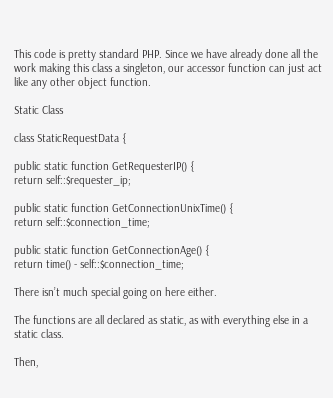This code is pretty standard PHP. Since we have already done all the work making this class a singleton, our accessor function can just act like any other object function.

Static Class

class StaticRequestData {

public static function GetRequesterIP() {
return self::$requester_ip;

public static function GetConnectionUnixTime() {
return self::$connection_time;

public static function GetConnectionAge() {
return time() - self::$connection_time;

There isn’t much special going on here either.

The functions are all declared as static, as with everything else in a static class.

Then,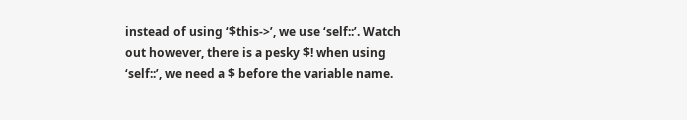instead of using ‘$this->’, we use ‘self::’. Watch out however, there is a pesky $! when using ‘self::’, we need a $ before the variable name.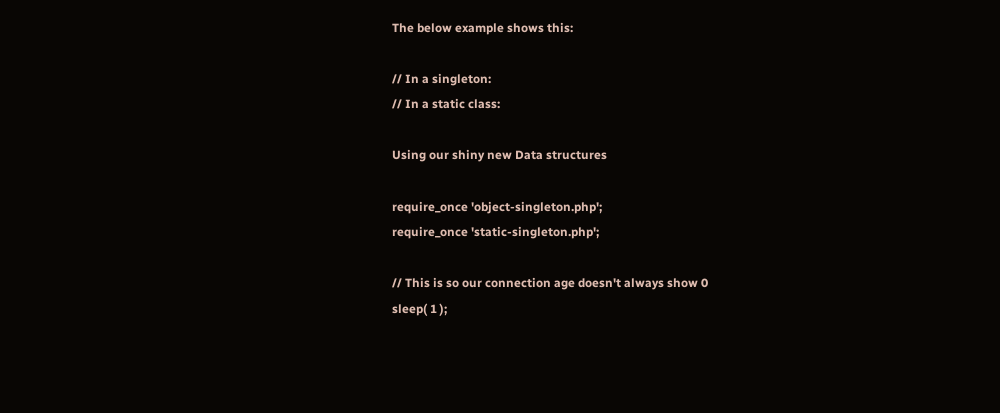The below example shows this:

// In a singleton:
// In a static class:

Using our shiny new Data structures

require_once 'object-singleton.php';
require_once 'static-singleton.php';

// This is so our connection age doesn't always show 0
sleep( 1 );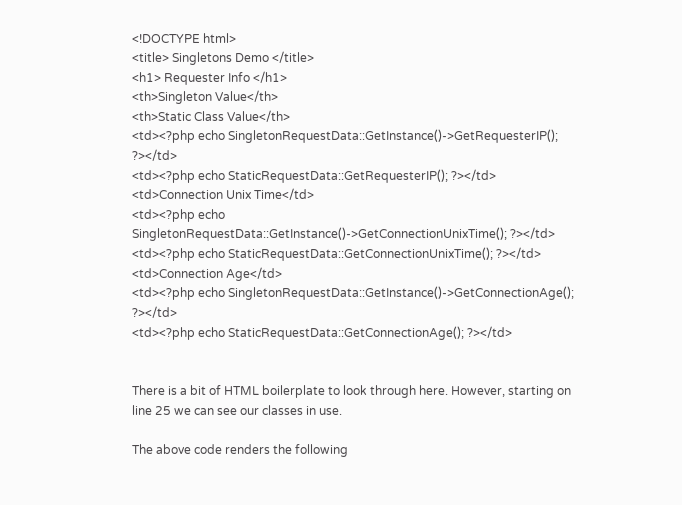<!DOCTYPE html>
<title> Singletons Demo </title>
<h1> Requester Info </h1>
<th>Singleton Value</th>
<th>Static Class Value</th>
<td><?php echo SingletonRequestData::GetInstance()->GetRequesterIP(); ?></td>
<td><?php echo StaticRequestData::GetRequesterIP(); ?></td>
<td>Connection Unix Time</td>
<td><?php echo SingletonRequestData::GetInstance()->GetConnectionUnixTime(); ?></td>
<td><?php echo StaticRequestData::GetConnectionUnixTime(); ?></td>
<td>Connection Age</td>
<td><?php echo SingletonRequestData::GetInstance()->GetConnectionAge(); ?></td>
<td><?php echo StaticRequestData::GetConnectionAge(); ?></td>


There is a bit of HTML boilerplate to look through here. However, starting on line 25 we can see our classes in use.

The above code renders the following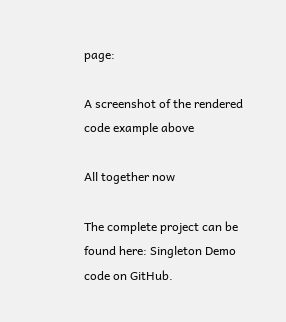page:

A screenshot of the rendered code example above

All together now

The complete project can be found here: Singleton Demo code on GitHub.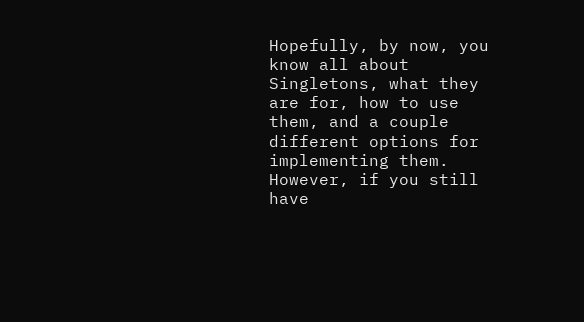Hopefully, by now, you know all about Singletons, what they are for, how to use them, and a couple different options for implementing them. However, if you still have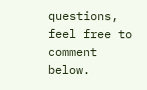questions, feel free to comment below.